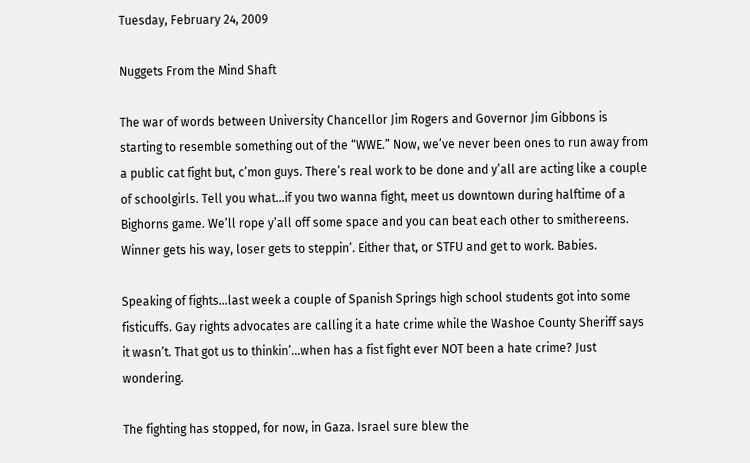Tuesday, February 24, 2009

Nuggets From the Mind Shaft

The war of words between University Chancellor Jim Rogers and Governor Jim Gibbons is starting to resemble something out of the “WWE.” Now, we’ve never been ones to run away from a public cat fight but, c’mon guys. There’s real work to be done and y’all are acting like a couple of schoolgirls. Tell you what…if you two wanna fight, meet us downtown during halftime of a Bighorns game. We’ll rope y’all off some space and you can beat each other to smithereens. Winner gets his way, loser gets to steppin’. Either that, or STFU and get to work. Babies.

Speaking of fights…last week a couple of Spanish Springs high school students got into some fisticuffs. Gay rights advocates are calling it a hate crime while the Washoe County Sheriff says it wasn’t. That got us to thinkin’…when has a fist fight ever NOT been a hate crime? Just wondering.

The fighting has stopped, for now, in Gaza. Israel sure blew the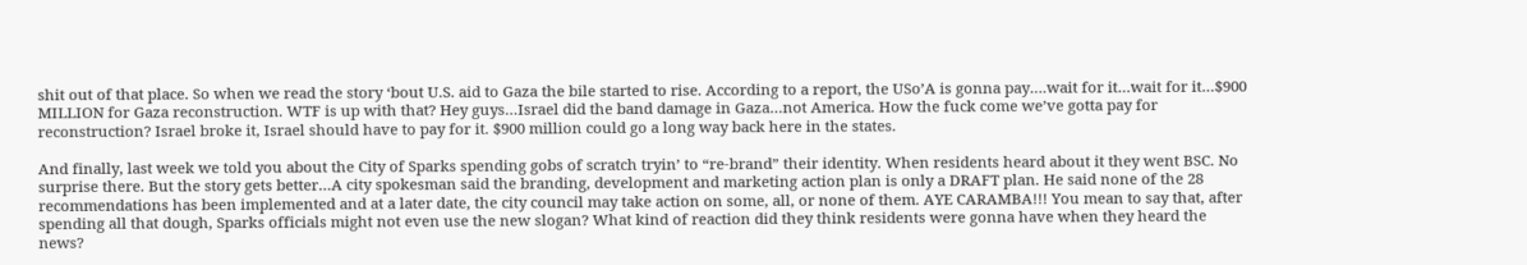shit out of that place. So when we read the story ‘bout U.S. aid to Gaza the bile started to rise. According to a report, the USo’A is gonna pay….wait for it…wait for it…$900 MILLION for Gaza reconstruction. WTF is up with that? Hey guys…Israel did the band damage in Gaza…not America. How the fuck come we’ve gotta pay for reconstruction? Israel broke it, Israel should have to pay for it. $900 million could go a long way back here in the states.

And finally, last week we told you about the City of Sparks spending gobs of scratch tryin’ to “re-brand” their identity. When residents heard about it they went BSC. No surprise there. But the story gets better…A city spokesman said the branding, development and marketing action plan is only a DRAFT plan. He said none of the 28 recommendations has been implemented and at a later date, the city council may take action on some, all, or none of them. AYE CARAMBA!!! You mean to say that, after spending all that dough, Sparks officials might not even use the new slogan? What kind of reaction did they think residents were gonna have when they heard the news?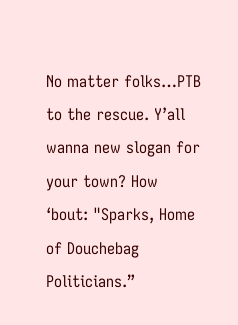No matter folks…PTB to the rescue. Y’all wanna new slogan for your town? How ‘bout: "Sparks, Home of Douchebag Politicians.”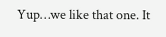Yup…we like that one. It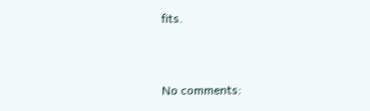fits.


No comments: